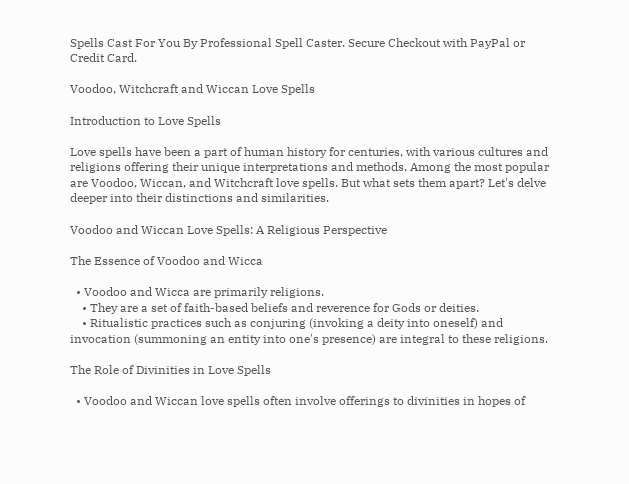Spells Cast For You By Professional Spell Caster. Secure Checkout with PayPal or Credit Card.

Voodoo, Witchcraft and Wiccan Love Spells

Introduction to Love Spells

Love spells have been a part of human history for centuries, with various cultures and religions offering their unique interpretations and methods. Among the most popular are Voodoo, Wiccan, and Witchcraft love spells. But what sets them apart? Let's delve deeper into their distinctions and similarities.

Voodoo and Wiccan Love Spells: A Religious Perspective

The Essence of Voodoo and Wicca

  • Voodoo and Wicca are primarily religions.
    • They are a set of faith-based beliefs and reverence for Gods or deities.
    • Ritualistic practices such as conjuring (invoking a deity into oneself) and invocation (summoning an entity into one's presence) are integral to these religions.

The Role of Divinities in Love Spells

  • Voodoo and Wiccan love spells often involve offerings to divinities in hopes of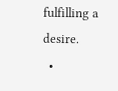fulfilling a desire.
  •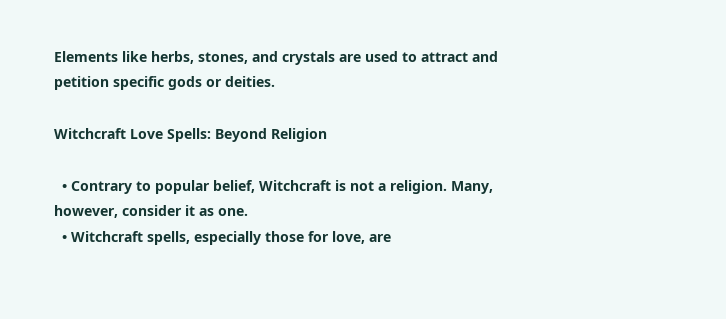Elements like herbs, stones, and crystals are used to attract and petition specific gods or deities.

Witchcraft Love Spells: Beyond Religion

  • Contrary to popular belief, Witchcraft is not a religion. Many, however, consider it as one.
  • Witchcraft spells, especially those for love, are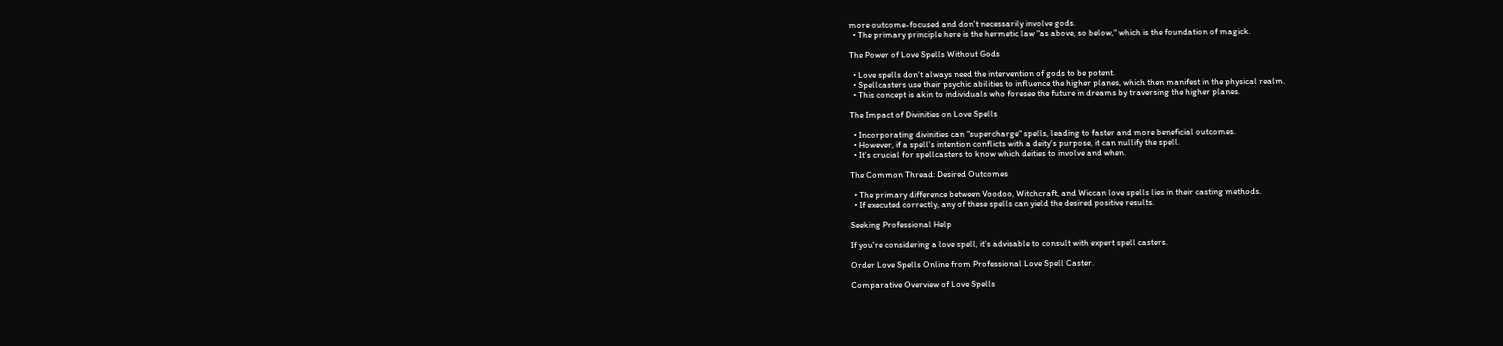more outcome-focused and don't necessarily involve gods.
  • The primary principle here is the hermetic law "as above, so below," which is the foundation of magick.

The Power of Love Spells Without Gods

  • Love spells don't always need the intervention of gods to be potent.
  • Spellcasters use their psychic abilities to influence the higher planes, which then manifest in the physical realm.
  • This concept is akin to individuals who foresee the future in dreams by traversing the higher planes.

The Impact of Divinities on Love Spells

  • Incorporating divinities can "supercharge" spells, leading to faster and more beneficial outcomes.
  • However, if a spell's intention conflicts with a deity's purpose, it can nullify the spell.
  • It's crucial for spellcasters to know which deities to involve and when.

The Common Thread: Desired Outcomes

  • The primary difference between Voodoo, Witchcraft, and Wiccan love spells lies in their casting methods.
  • If executed correctly, any of these spells can yield the desired positive results.

Seeking Professional Help

If you're considering a love spell, it's advisable to consult with expert spell casters.

Order Love Spells Online from Professional Love Spell Caster.

Comparative Overview of Love Spells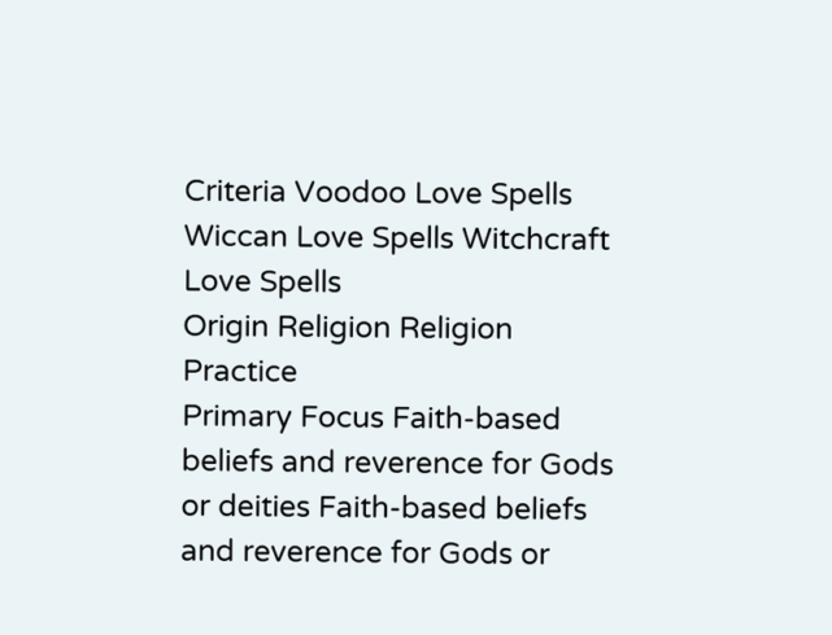Criteria Voodoo Love Spells Wiccan Love Spells Witchcraft Love Spells
Origin Religion Religion Practice
Primary Focus Faith-based beliefs and reverence for Gods or deities Faith-based beliefs and reverence for Gods or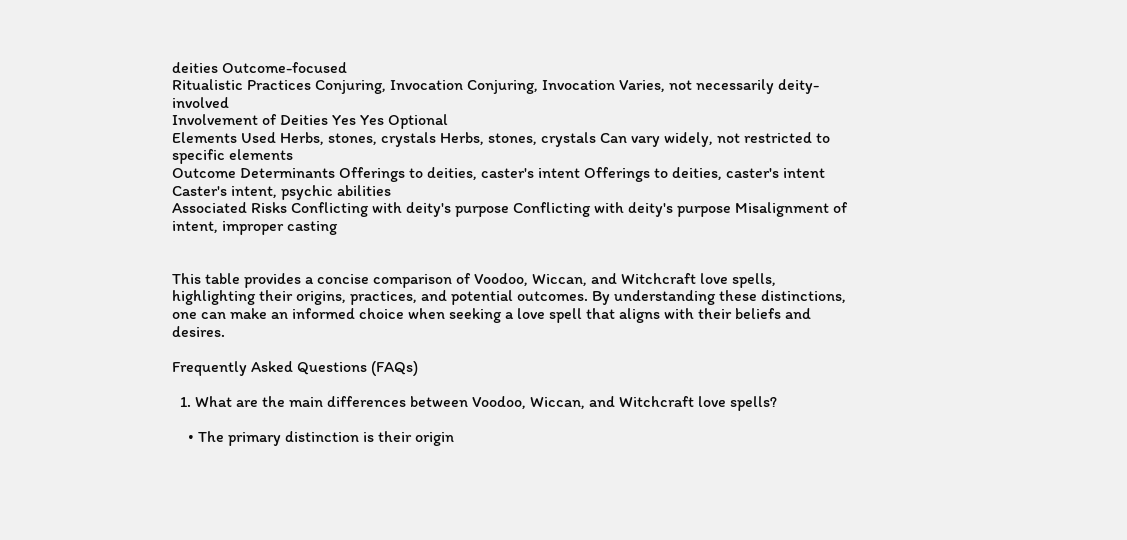deities Outcome-focused
Ritualistic Practices Conjuring, Invocation Conjuring, Invocation Varies, not necessarily deity-involved
Involvement of Deities Yes Yes Optional
Elements Used Herbs, stones, crystals Herbs, stones, crystals Can vary widely, not restricted to specific elements
Outcome Determinants Offerings to deities, caster's intent Offerings to deities, caster's intent Caster's intent, psychic abilities
Associated Risks Conflicting with deity's purpose Conflicting with deity's purpose Misalignment of intent, improper casting


This table provides a concise comparison of Voodoo, Wiccan, and Witchcraft love spells, highlighting their origins, practices, and potential outcomes. By understanding these distinctions, one can make an informed choice when seeking a love spell that aligns with their beliefs and desires.

Frequently Asked Questions (FAQs)

  1. What are the main differences between Voodoo, Wiccan, and Witchcraft love spells?

    • The primary distinction is their origin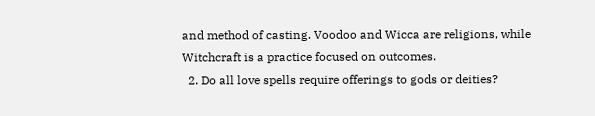and method of casting. Voodoo and Wicca are religions, while Witchcraft is a practice focused on outcomes.
  2. Do all love spells require offerings to gods or deities?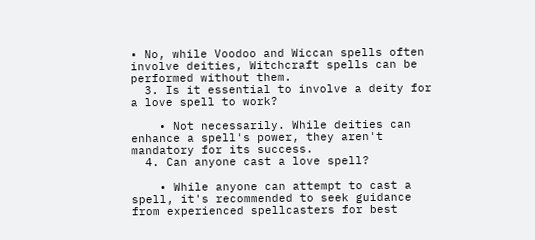• No, while Voodoo and Wiccan spells often involve deities, Witchcraft spells can be performed without them.
  3. Is it essential to involve a deity for a love spell to work?

    • Not necessarily. While deities can enhance a spell's power, they aren't mandatory for its success.
  4. Can anyone cast a love spell?

    • While anyone can attempt to cast a spell, it's recommended to seek guidance from experienced spellcasters for best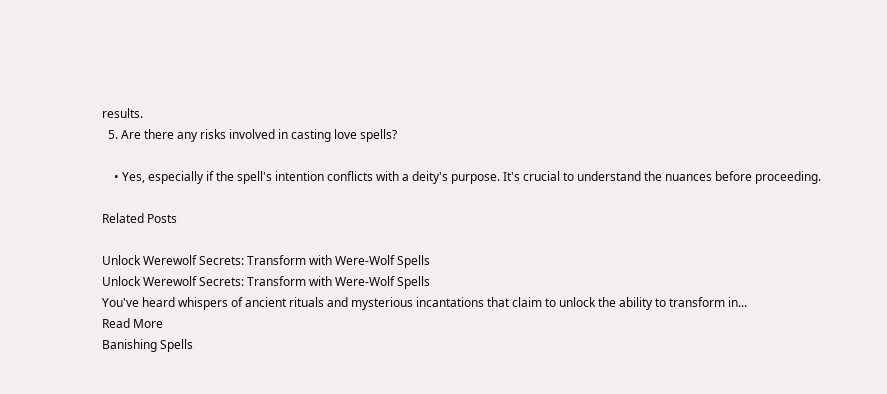results.
  5. Are there any risks involved in casting love spells?

    • Yes, especially if the spell's intention conflicts with a deity's purpose. It's crucial to understand the nuances before proceeding.

Related Posts

Unlock Werewolf Secrets: Transform with Were-Wolf Spells
Unlock Werewolf Secrets: Transform with Were-Wolf Spells
You've heard whispers of ancient rituals and mysterious incantations that claim to unlock the ability to transform in...
Read More
Banishing Spells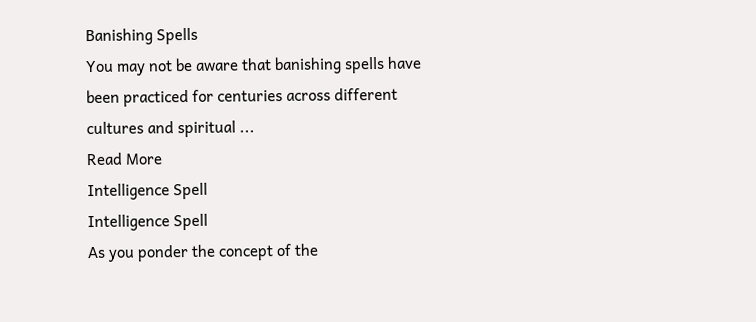Banishing Spells
You may not be aware that banishing spells have been practiced for centuries across different cultures and spiritual ...
Read More
Intelligence Spell
Intelligence Spell
As you ponder the concept of the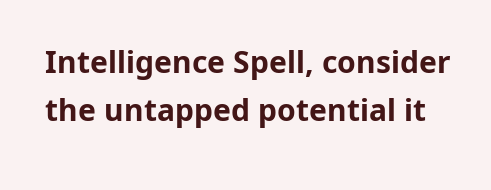Intelligence Spell, consider the untapped potential it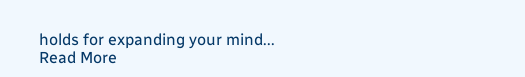holds for expanding your mind...
Read More